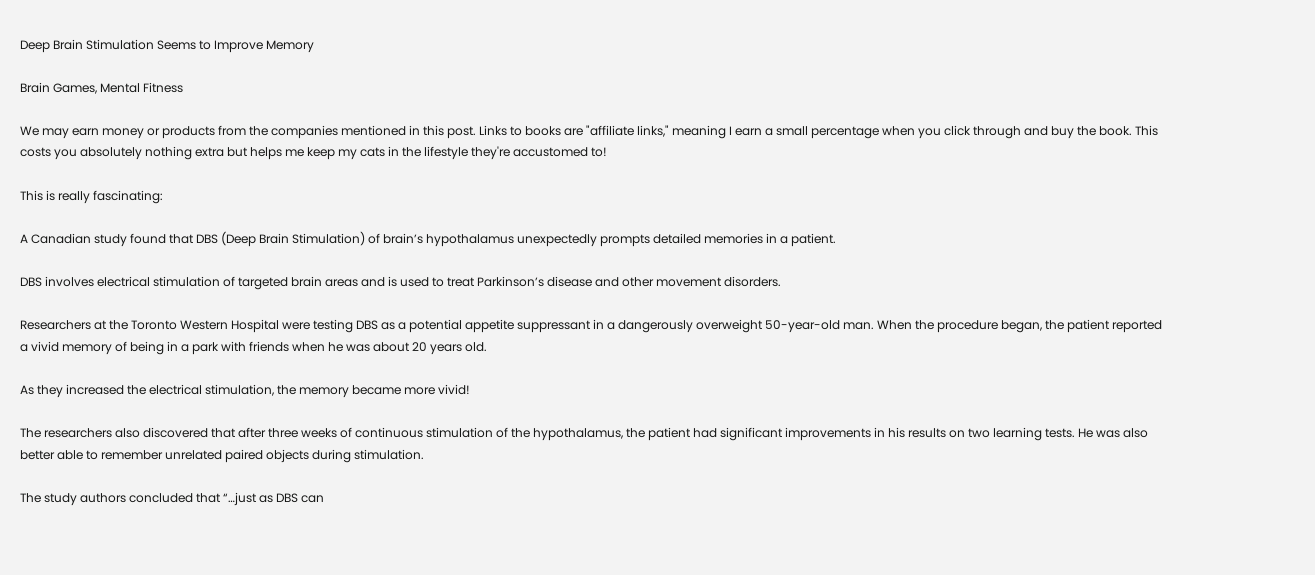Deep Brain Stimulation Seems to Improve Memory

Brain Games, Mental Fitness

We may earn money or products from the companies mentioned in this post. Links to books are "affiliate links," meaning I earn a small percentage when you click through and buy the book. This costs you absolutely nothing extra but helps me keep my cats in the lifestyle they're accustomed to!

This is really fascinating:

A Canadian study found that DBS (Deep Brain Stimulation) of brain’s hypothalamus unexpectedly prompts detailed memories in a patient.

DBS involves electrical stimulation of targeted brain areas and is used to treat Parkinson’s disease and other movement disorders.

Researchers at the Toronto Western Hospital were testing DBS as a potential appetite suppressant in a dangerously overweight 50-year-old man. When the procedure began, the patient reported a vivid memory of being in a park with friends when he was about 20 years old.

As they increased the electrical stimulation, the memory became more vivid!

The researchers also discovered that after three weeks of continuous stimulation of the hypothalamus, the patient had significant improvements in his results on two learning tests. He was also better able to remember unrelated paired objects during stimulation.

The study authors concluded that “…just as DBS can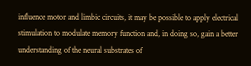influence motor and limbic circuits, it may be possible to apply electrical stimulation to modulate memory function and, in doing so, gain a better understanding of the neural substrates of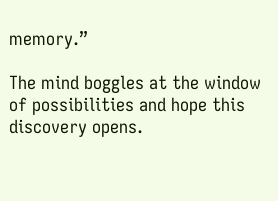memory.”

The mind boggles at the window of possibilities and hope this discovery opens.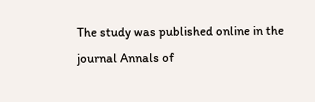The study was published online in the journal Annals of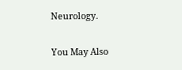Neurology.

You May Also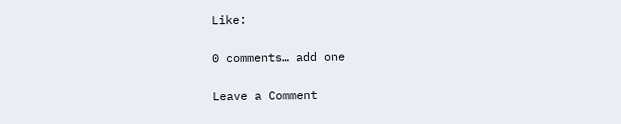Like:

0 comments… add one

Leave a Comment